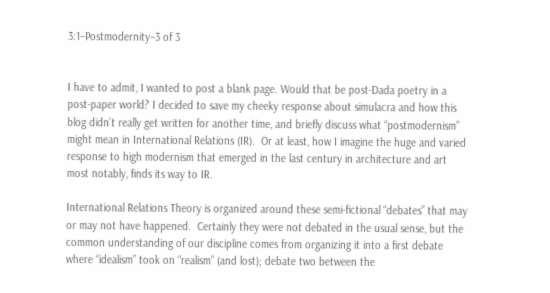3:1–Postmodernity–3 of 3


I have to admit, I wanted to post a blank page. Would that be post-Dada poetry in a post-paper world? I decided to save my cheeky response about simulacra and how this blog didn’t really get written for another time, and briefly discuss what “postmodernism” might mean in International Relations (IR).  Or at least, how I imagine the huge and varied response to high modernism that emerged in the last century in architecture and art most notably, finds its way to IR.

International Relations Theory is organized around these semi-fictional “debates” that may or may not have happened.  Certainly they were not debated in the usual sense, but the common understanding of our discipline comes from organizing it into a first debate where “idealism” took on “realism” (and lost); debate two between the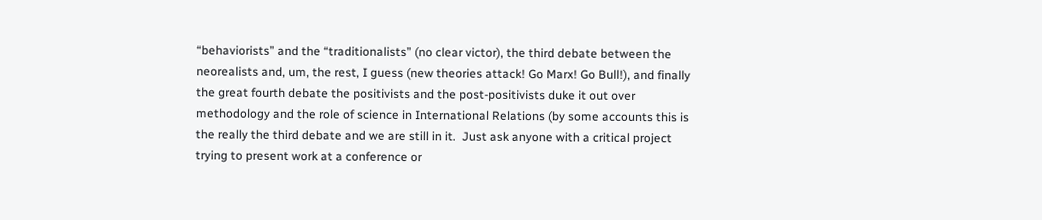“behaviorists” and the “traditionalists” (no clear victor), the third debate between the neorealists and, um, the rest, I guess (new theories attack! Go Marx! Go Bull!), and finally the great fourth debate the positivists and the post-positivists duke it out over methodology and the role of science in International Relations (by some accounts this is the really the third debate and we are still in it.  Just ask anyone with a critical project trying to present work at a conference or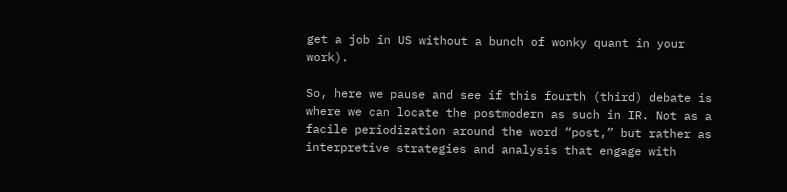get a job in US without a bunch of wonky quant in your work).

So, here we pause and see if this fourth (third) debate is where we can locate the postmodern as such in IR. Not as a facile periodization around the word “post,” but rather as interpretive strategies and analysis that engage with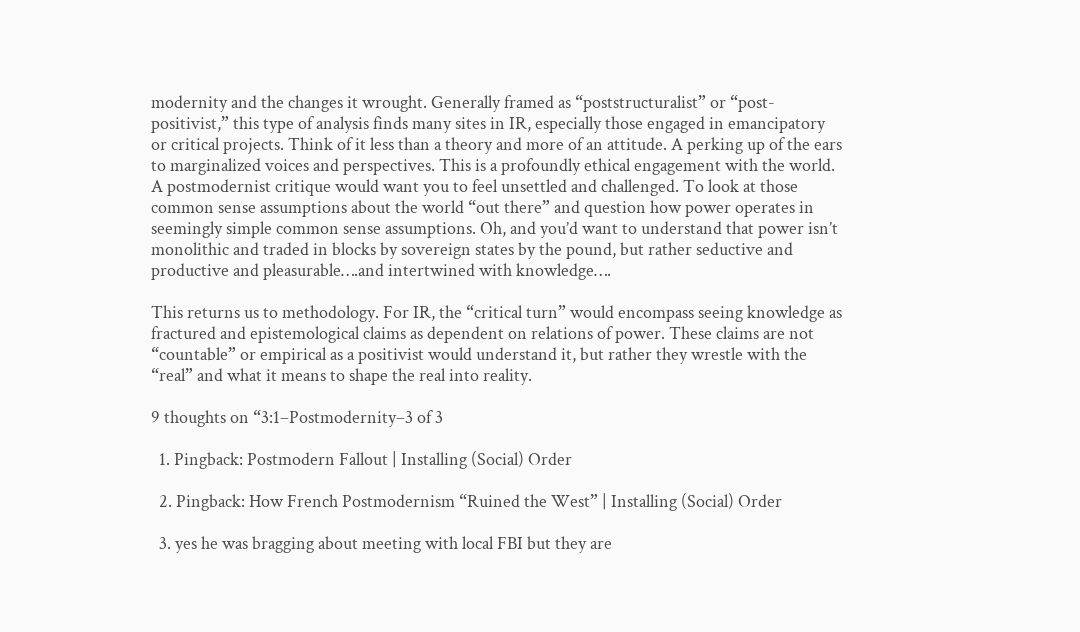modernity and the changes it wrought. Generally framed as “poststructuralist” or “post-positivist,” this type of analysis finds many sites in IR, especially those engaged in emancipatory or critical projects. Think of it less than a theory and more of an attitude. A perking up of the ears to marginalized voices and perspectives. This is a profoundly ethical engagement with the world. A postmodernist critique would want you to feel unsettled and challenged. To look at those common sense assumptions about the world “out there” and question how power operates in seemingly simple common sense assumptions. Oh, and you’d want to understand that power isn’t monolithic and traded in blocks by sovereign states by the pound, but rather seductive and productive and pleasurable….and intertwined with knowledge….

This returns us to methodology. For IR, the “critical turn” would encompass seeing knowledge as fractured and epistemological claims as dependent on relations of power. These claims are not “countable” or empirical as a positivist would understand it, but rather they wrestle with the “real” and what it means to shape the real into reality.

9 thoughts on “3:1–Postmodernity–3 of 3

  1. Pingback: Postmodern Fallout | Installing (Social) Order

  2. Pingback: How French Postmodernism “Ruined the West” | Installing (Social) Order

  3. yes he was bragging about meeting with local FBI but they are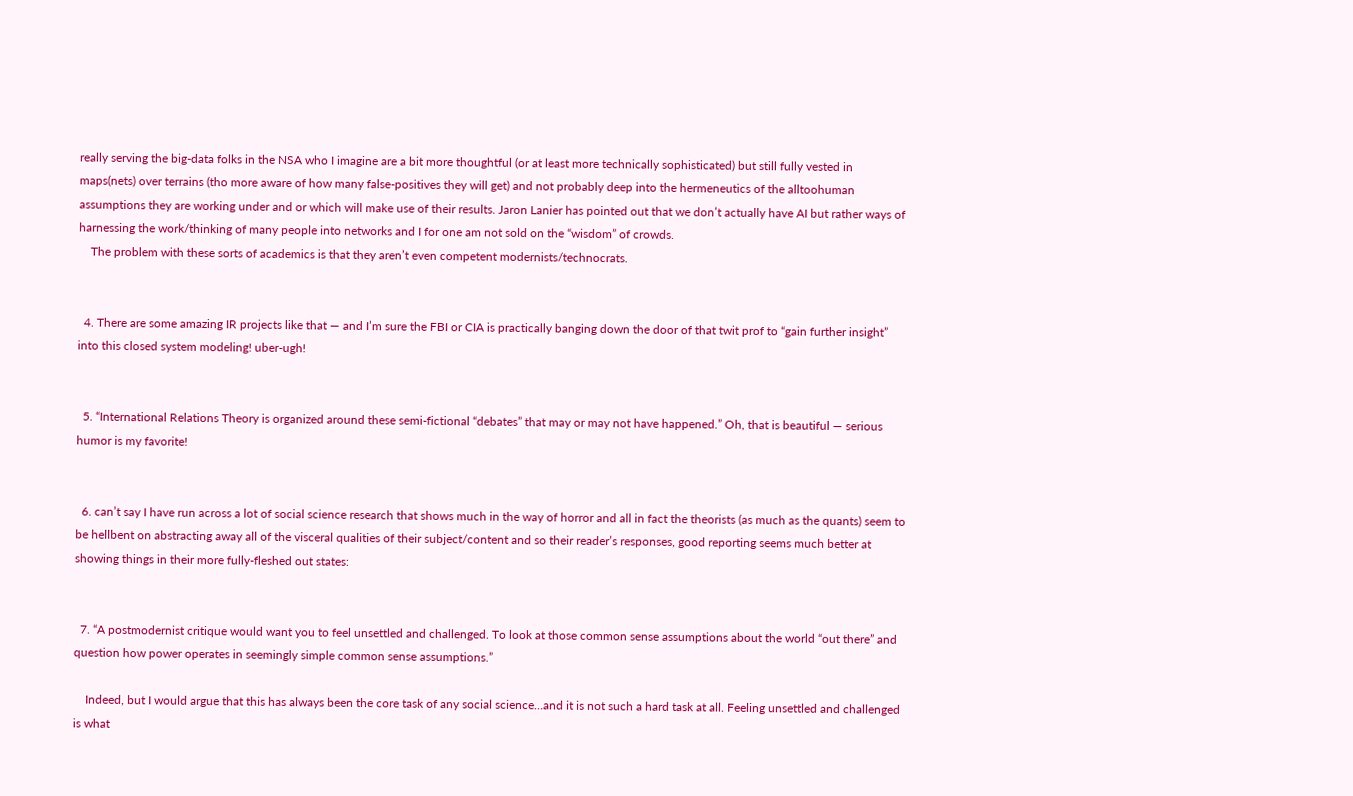really serving the big-data folks in the NSA who I imagine are a bit more thoughtful (or at least more technically sophisticated) but still fully vested in maps(nets) over terrains (tho more aware of how many false-positives they will get) and not probably deep into the hermeneutics of the alltoohuman assumptions they are working under and or which will make use of their results. Jaron Lanier has pointed out that we don’t actually have AI but rather ways of harnessing the work/thinking of many people into networks and I for one am not sold on the “wisdom” of crowds.
    The problem with these sorts of academics is that they aren’t even competent modernists/technocrats.


  4. There are some amazing IR projects like that — and I’m sure the FBI or CIA is practically banging down the door of that twit prof to “gain further insight” into this closed system modeling! uber-ugh!


  5. “International Relations Theory is organized around these semi-fictional “debates” that may or may not have happened.” Oh, that is beautiful — serious humor is my favorite!


  6. can’t say I have run across a lot of social science research that shows much in the way of horror and all in fact the theorists (as much as the quants) seem to be hellbent on abstracting away all of the visceral qualities of their subject/content and so their reader’s responses, good reporting seems much better at showing things in their more fully-fleshed out states:


  7. “A postmodernist critique would want you to feel unsettled and challenged. To look at those common sense assumptions about the world “out there” and question how power operates in seemingly simple common sense assumptions.”

    Indeed, but I would argue that this has always been the core task of any social science…and it is not such a hard task at all. Feeling unsettled and challenged is what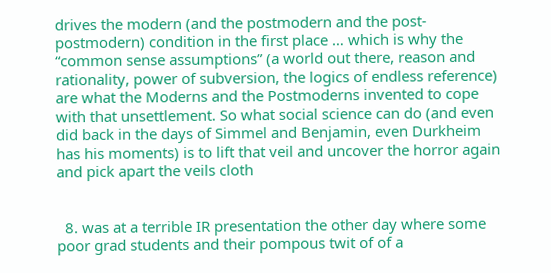drives the modern (and the postmodern and the post-postmodern) condition in the first place … which is why the “common sense assumptions” (a world out there, reason and rationality, power of subversion, the logics of endless reference) are what the Moderns and the Postmoderns invented to cope with that unsettlement. So what social science can do (and even did back in the days of Simmel and Benjamin, even Durkheim has his moments) is to lift that veil and uncover the horror again and pick apart the veils cloth


  8. was at a terrible IR presentation the other day where some poor grad students and their pompous twit of of a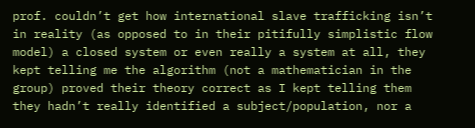prof. couldn’t get how international slave trafficking isn’t in reality (as opposed to in their pitifully simplistic flow model) a closed system or even really a system at all, they kept telling me the algorithm (not a mathematician in the group) proved their theory correct as I kept telling them they hadn’t really identified a subject/population, nor a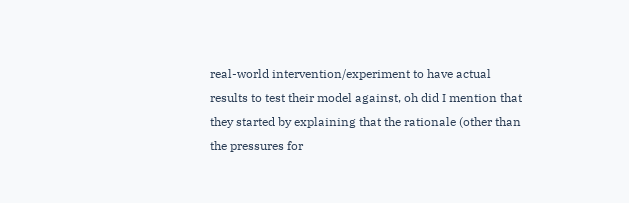real-world intervention/experiment to have actual results to test their model against, oh did I mention that they started by explaining that the rationale (other than the pressures for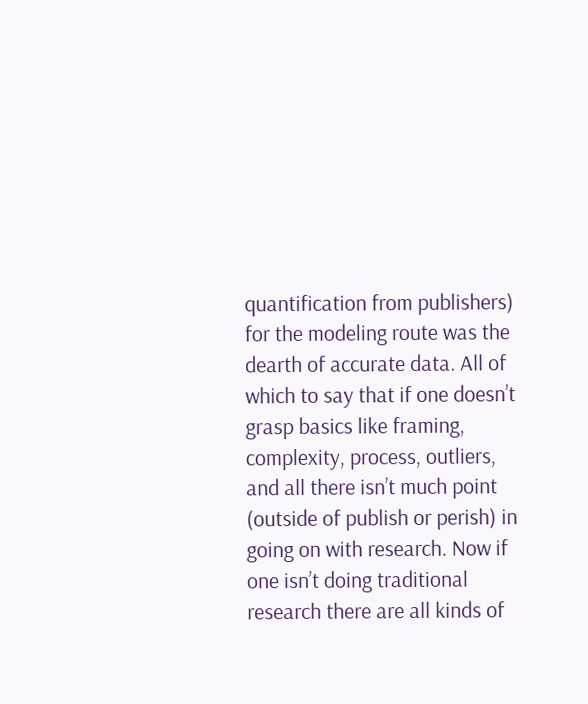quantification from publishers) for the modeling route was the dearth of accurate data. All of which to say that if one doesn’t grasp basics like framing, complexity, process, outliers, and all there isn’t much point (outside of publish or perish) in going on with research. Now if one isn’t doing traditional research there are all kinds of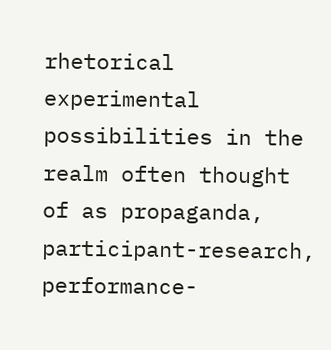rhetorical experimental possibilities in the realm often thought of as propaganda, participant-research, performance-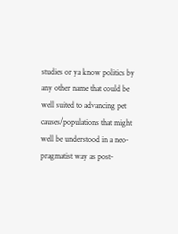studies or ya know politics by any other name that could be well suited to advancing pet causes/populations that might well be understood in a neo-pragmatist way as post-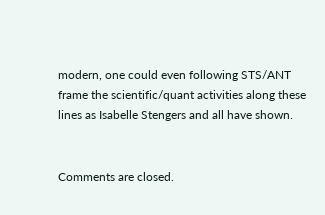modern, one could even following STS/ANT frame the scientific/quant activities along these lines as Isabelle Stengers and all have shown.


Comments are closed.